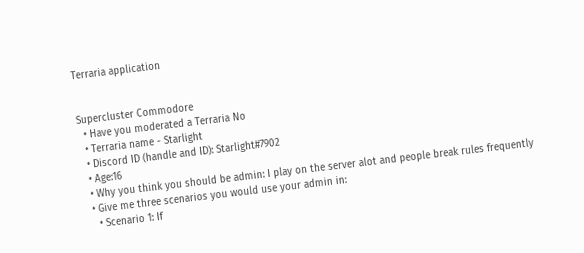Terraria application


Supercluster Commodore
  • Have you moderated a Terraria No
  • Terraria name - Starlight
  • Discord ID (handle and ID): Starlight#7902
  • Age:16
  • Why you think you should be admin: I play on the server alot and people break rules frequently
  • Give me three scenarios you would use your admin in:
    • Scenario 1: If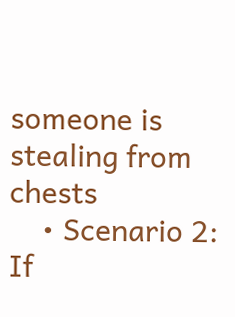someone is stealing from chests
    • Scenario 2: If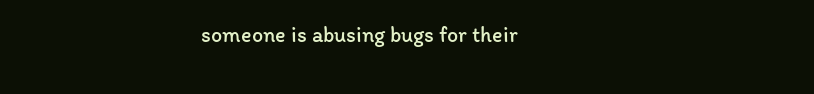someone is abusing bugs for their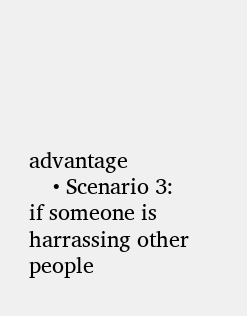advantage
    • Scenario 3: if someone is harrassing other people